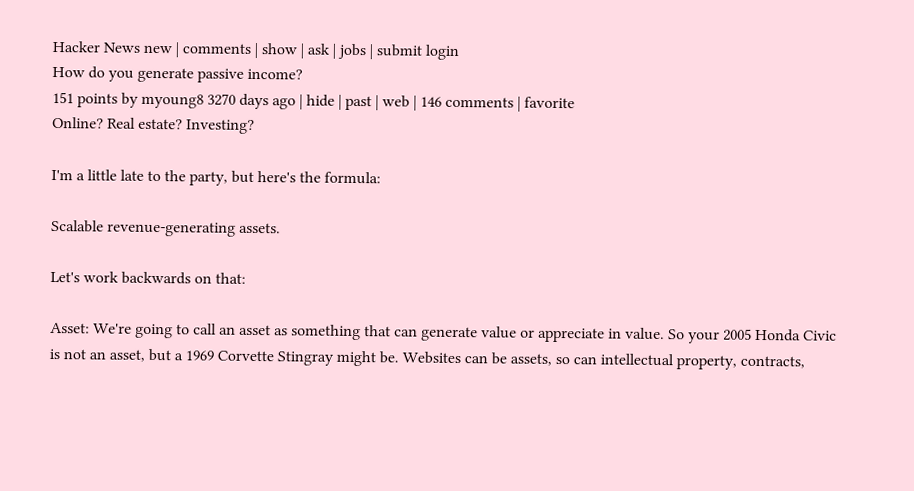Hacker News new | comments | show | ask | jobs | submit login
How do you generate passive income?
151 points by myoung8 3270 days ago | hide | past | web | 146 comments | favorite
Online? Real estate? Investing?

I'm a little late to the party, but here's the formula:

Scalable revenue-generating assets.

Let's work backwards on that:

Asset: We're going to call an asset as something that can generate value or appreciate in value. So your 2005 Honda Civic is not an asset, but a 1969 Corvette Stingray might be. Websites can be assets, so can intellectual property, contracts,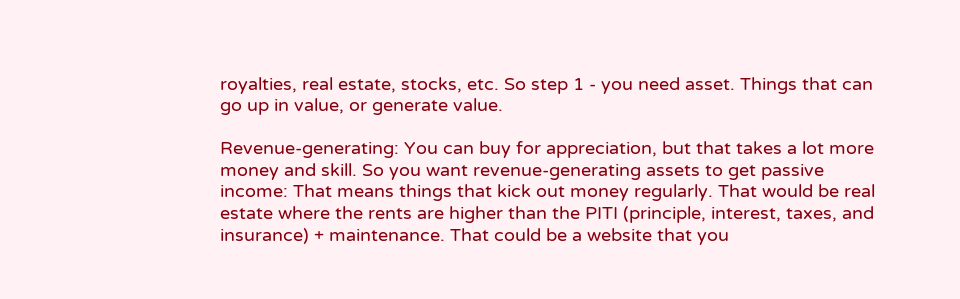royalties, real estate, stocks, etc. So step 1 - you need asset. Things that can go up in value, or generate value.

Revenue-generating: You can buy for appreciation, but that takes a lot more money and skill. So you want revenue-generating assets to get passive income: That means things that kick out money regularly. That would be real estate where the rents are higher than the PITI (principle, interest, taxes, and insurance) + maintenance. That could be a website that you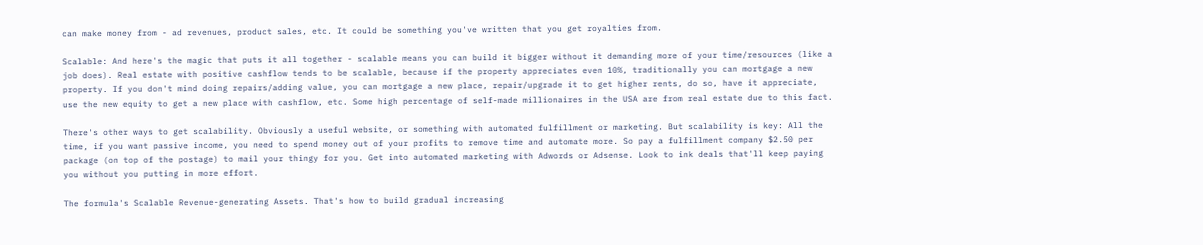can make money from - ad revenues, product sales, etc. It could be something you've written that you get royalties from.

Scalable: And here's the magic that puts it all together - scalable means you can build it bigger without it demanding more of your time/resources (like a job does). Real estate with positive cashflow tends to be scalable, because if the property appreciates even 10%, traditionally you can mortgage a new property. If you don't mind doing repairs/adding value, you can mortgage a new place, repair/upgrade it to get higher rents, do so, have it appreciate, use the new equity to get a new place with cashflow, etc. Some high percentage of self-made millionaires in the USA are from real estate due to this fact.

There's other ways to get scalability. Obviously a useful website, or something with automated fulfillment or marketing. But scalability is key: All the time, if you want passive income, you need to spend money out of your profits to remove time and automate more. So pay a fulfillment company $2.50 per package (on top of the postage) to mail your thingy for you. Get into automated marketing with Adwords or Adsense. Look to ink deals that'll keep paying you without you putting in more effort.

The formula's Scalable Revenue-generating Assets. That's how to build gradual increasing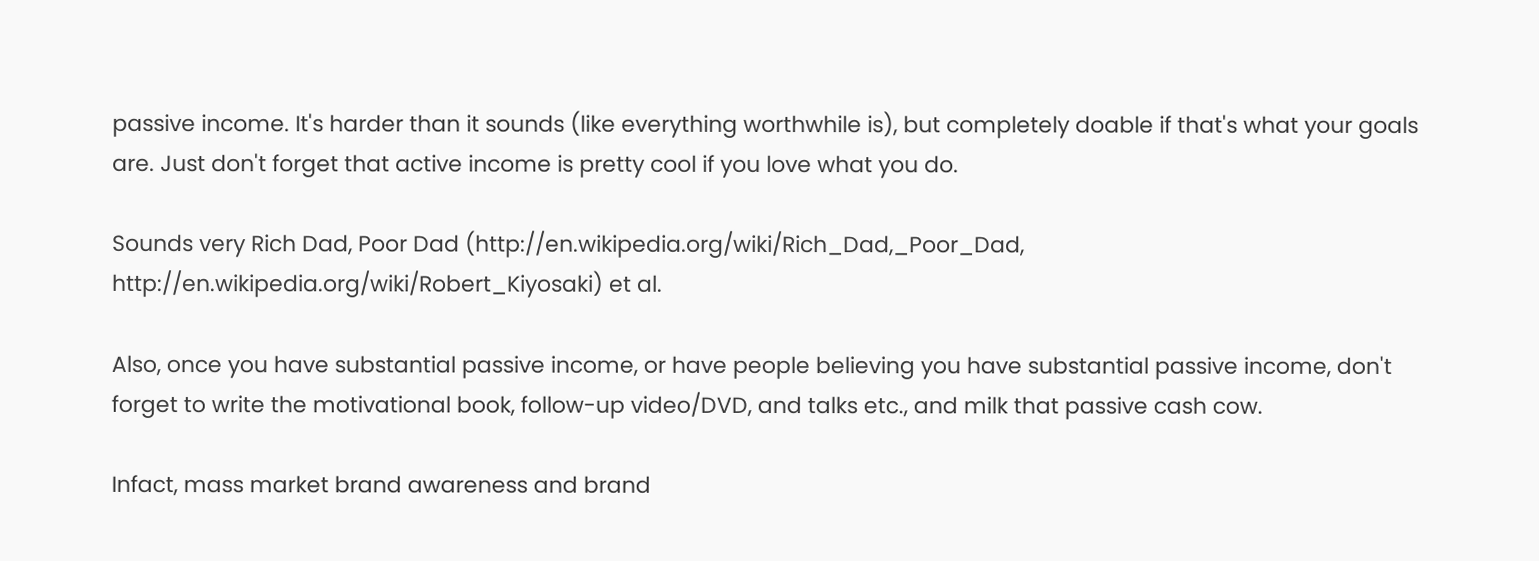passive income. It's harder than it sounds (like everything worthwhile is), but completely doable if that's what your goals are. Just don't forget that active income is pretty cool if you love what you do.

Sounds very Rich Dad, Poor Dad (http://en.wikipedia.org/wiki/Rich_Dad,_Poor_Dad, http://en.wikipedia.org/wiki/Robert_Kiyosaki) et al.

Also, once you have substantial passive income, or have people believing you have substantial passive income, don't forget to write the motivational book, follow-up video/DVD, and talks etc., and milk that passive cash cow.

Infact, mass market brand awareness and brand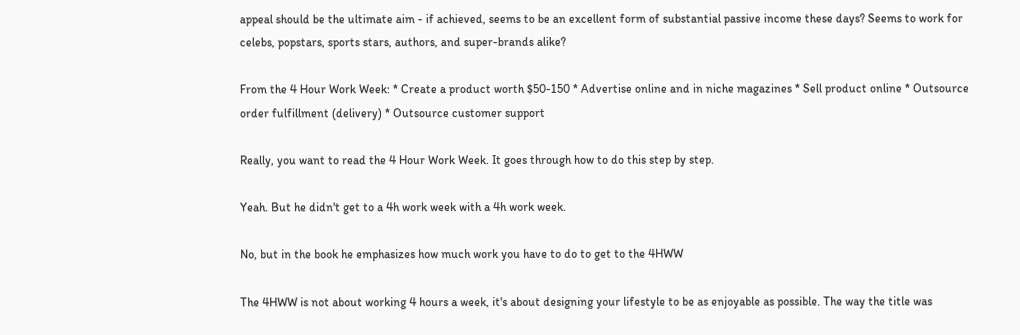appeal should be the ultimate aim - if achieved, seems to be an excellent form of substantial passive income these days? Seems to work for celebs, popstars, sports stars, authors, and super-brands alike?

From the 4 Hour Work Week: * Create a product worth $50-150 * Advertise online and in niche magazines * Sell product online * Outsource order fulfillment (delivery) * Outsource customer support

Really, you want to read the 4 Hour Work Week. It goes through how to do this step by step.

Yeah. But he didn't get to a 4h work week with a 4h work week.

No, but in the book he emphasizes how much work you have to do to get to the 4HWW

The 4HWW is not about working 4 hours a week, it's about designing your lifestyle to be as enjoyable as possible. The way the title was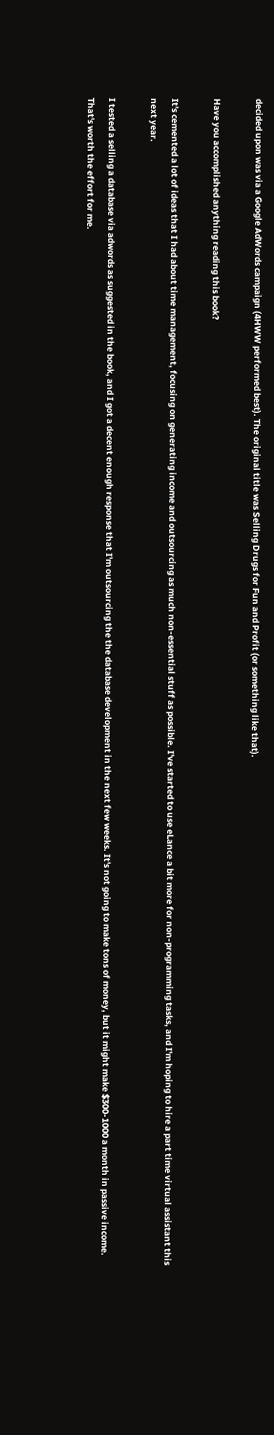decided upon was via a Google AdWords campaign (4HWW performed best). The original title was Selling Drugs for Fun and Profit (or something like that).

Have you accomplished anything reading this book?

It's cemented a lot of ideas that I had about time management, focusing on generating income and outsourcing as much non-essential stuff as possible. I've started to use eLance a bit more for non-programming tasks, and I'm hoping to hire a part time virtual assistant this next year.

I tested a selling a database via adwords as suggested in the book, and I got a decent enough response that I'm outsourcing the the database development in the next few weeks. It's not going to make tons of money, but it might make $300-1000 a month in passive income. That's worth the effort for me.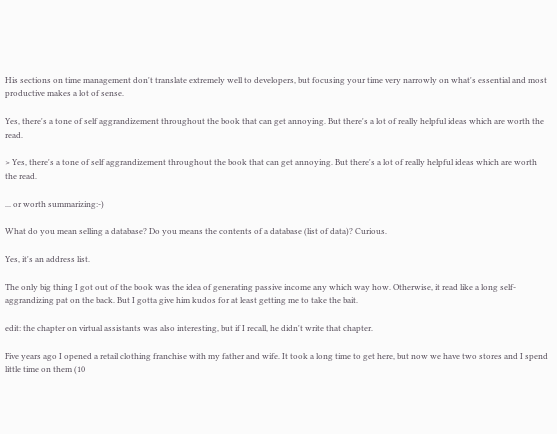His sections on time management don't translate extremely well to developers, but focusing your time very narrowly on what's essential and most productive makes a lot of sense.

Yes, there's a tone of self aggrandizement throughout the book that can get annoying. But there's a lot of really helpful ideas which are worth the read.

> Yes, there's a tone of self aggrandizement throughout the book that can get annoying. But there's a lot of really helpful ideas which are worth the read.

... or worth summarizing:-)

What do you mean selling a database? Do you means the contents of a database (list of data)? Curious.

Yes, it's an address list.

The only big thing I got out of the book was the idea of generating passive income any which way how. Otherwise, it read like a long self-aggrandizing pat on the back. But I gotta give him kudos for at least getting me to take the bait.

edit: the chapter on virtual assistants was also interesting, but if I recall, he didn't write that chapter.

Five years ago I opened a retail clothing franchise with my father and wife. It took a long time to get here, but now we have two stores and I spend little time on them (10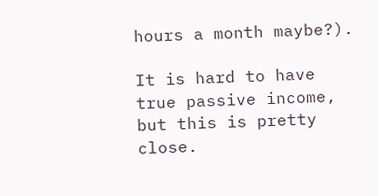hours a month maybe?).

It is hard to have true passive income, but this is pretty close.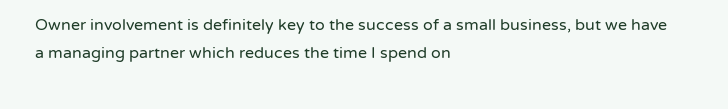Owner involvement is definitely key to the success of a small business, but we have a managing partner which reduces the time I spend on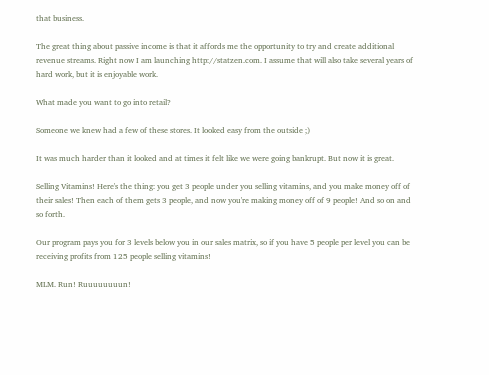that business.

The great thing about passive income is that it affords me the opportunity to try and create additional revenue streams. Right now I am launching http://statzen.com. I assume that will also take several years of hard work, but it is enjoyable work.

What made you want to go into retail?

Someone we knew had a few of these stores. It looked easy from the outside ;)

It was much harder than it looked and at times it felt like we were going bankrupt. But now it is great.

Selling Vitamins! Here's the thing: you get 3 people under you selling vitamins, and you make money off of their sales! Then each of them gets 3 people, and now you're making money off of 9 people! And so on and so forth.

Our program pays you for 3 levels below you in our sales matrix, so if you have 5 people per level you can be receiving profits from 125 people selling vitamins!

MLM. Run! Ruuuuuuuun!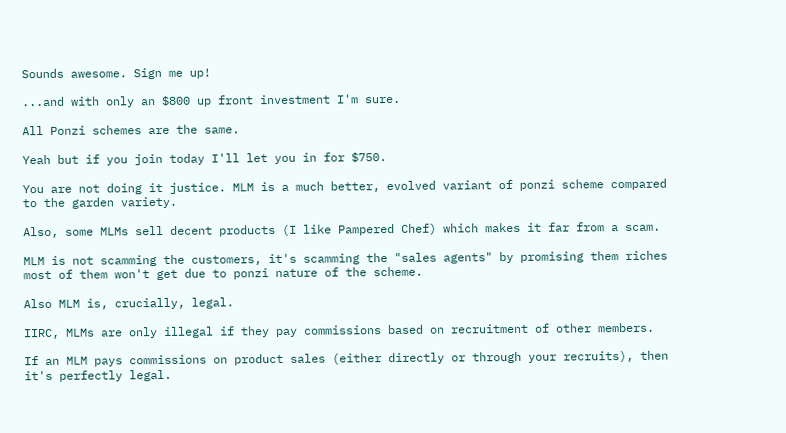Sounds awesome. Sign me up!

...and with only an $800 up front investment I'm sure.

All Ponzi schemes are the same.

Yeah but if you join today I'll let you in for $750.

You are not doing it justice. MLM is a much better, evolved variant of ponzi scheme compared to the garden variety.

Also, some MLMs sell decent products (I like Pampered Chef) which makes it far from a scam.

MLM is not scamming the customers, it's scamming the "sales agents" by promising them riches most of them won't get due to ponzi nature of the scheme.

Also MLM is, crucially, legal.

IIRC, MLMs are only illegal if they pay commissions based on recruitment of other members.

If an MLM pays commissions on product sales (either directly or through your recruits), then it's perfectly legal.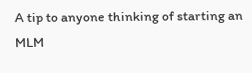A tip to anyone thinking of starting an MLM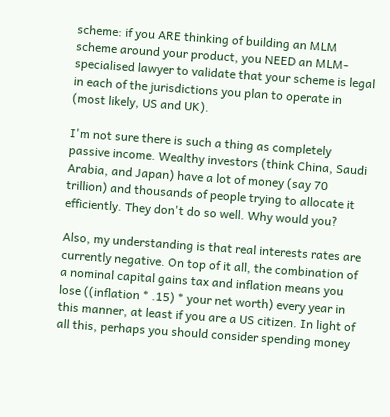scheme: if you ARE thinking of building an MLM scheme around your product, you NEED an MLM-specialised lawyer to validate that your scheme is legal in each of the jurisdictions you plan to operate in (most likely, US and UK).

I'm not sure there is such a thing as completely passive income. Wealthy investors (think China, Saudi Arabia, and Japan) have a lot of money (say 70 trillion) and thousands of people trying to allocate it efficiently. They don't do so well. Why would you?

Also, my understanding is that real interests rates are currently negative. On top of it all, the combination of a nominal capital gains tax and inflation means you lose ((inflation * .15) * your net worth) every year in this manner, at least if you are a US citizen. In light of all this, perhaps you should consider spending money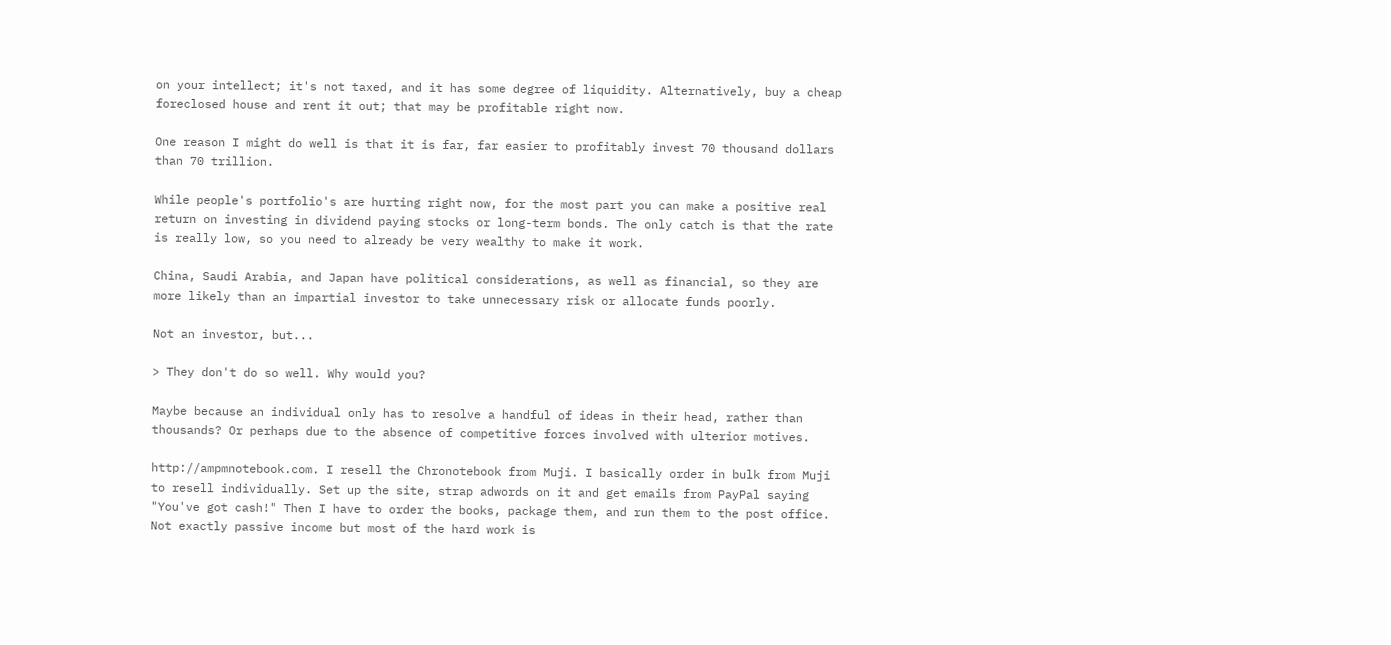on your intellect; it's not taxed, and it has some degree of liquidity. Alternatively, buy a cheap foreclosed house and rent it out; that may be profitable right now.

One reason I might do well is that it is far, far easier to profitably invest 70 thousand dollars than 70 trillion.

While people's portfolio's are hurting right now, for the most part you can make a positive real return on investing in dividend paying stocks or long-term bonds. The only catch is that the rate is really low, so you need to already be very wealthy to make it work.

China, Saudi Arabia, and Japan have political considerations, as well as financial, so they are more likely than an impartial investor to take unnecessary risk or allocate funds poorly.

Not an investor, but...

> They don't do so well. Why would you?

Maybe because an individual only has to resolve a handful of ideas in their head, rather than thousands? Or perhaps due to the absence of competitive forces involved with ulterior motives.

http://ampmnotebook.com. I resell the Chronotebook from Muji. I basically order in bulk from Muji to resell individually. Set up the site, strap adwords on it and get emails from PayPal saying "You've got cash!" Then I have to order the books, package them, and run them to the post office. Not exactly passive income but most of the hard work is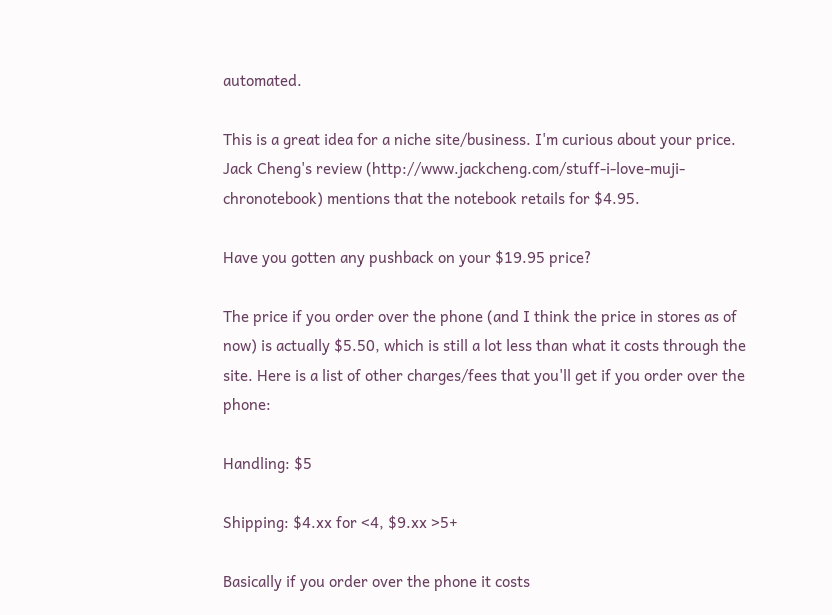automated.

This is a great idea for a niche site/business. I'm curious about your price. Jack Cheng's review (http://www.jackcheng.com/stuff-i-love-muji-chronotebook) mentions that the notebook retails for $4.95.

Have you gotten any pushback on your $19.95 price?

The price if you order over the phone (and I think the price in stores as of now) is actually $5.50, which is still a lot less than what it costs through the site. Here is a list of other charges/fees that you'll get if you order over the phone:

Handling: $5

Shipping: $4.xx for <4, $9.xx >5+

Basically if you order over the phone it costs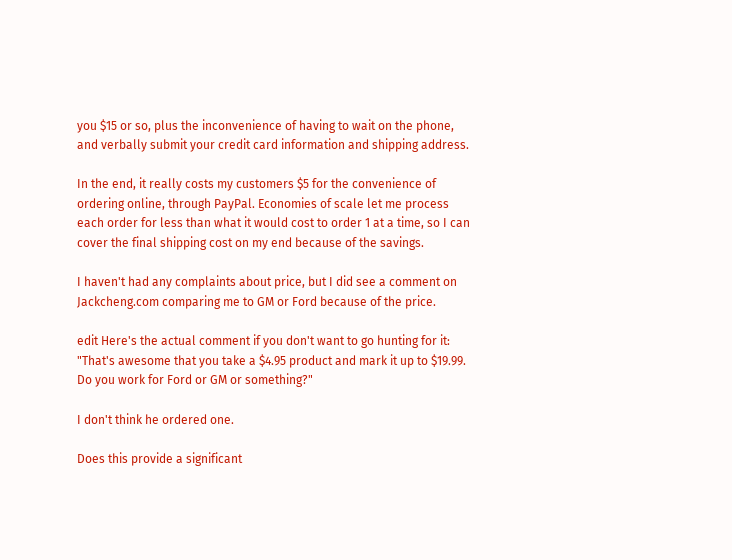you $15 or so, plus the inconvenience of having to wait on the phone, and verbally submit your credit card information and shipping address.

In the end, it really costs my customers $5 for the convenience of ordering online, through PayPal. Economies of scale let me process each order for less than what it would cost to order 1 at a time, so I can cover the final shipping cost on my end because of the savings.

I haven't had any complaints about price, but I did see a comment on Jackcheng.com comparing me to GM or Ford because of the price.

edit Here's the actual comment if you don't want to go hunting for it: "That's awesome that you take a $4.95 product and mark it up to $19.99. Do you work for Ford or GM or something?"

I don't think he ordered one.

Does this provide a significant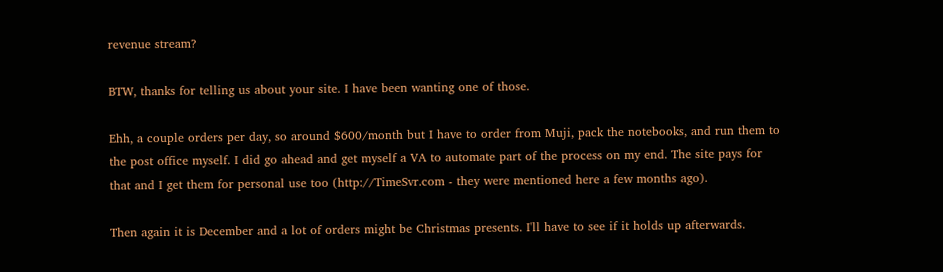revenue stream?

BTW, thanks for telling us about your site. I have been wanting one of those.

Ehh, a couple orders per day, so around $600/month but I have to order from Muji, pack the notebooks, and run them to the post office myself. I did go ahead and get myself a VA to automate part of the process on my end. The site pays for that and I get them for personal use too (http://TimeSvr.com - they were mentioned here a few months ago).

Then again it is December and a lot of orders might be Christmas presents. I'll have to see if it holds up afterwards.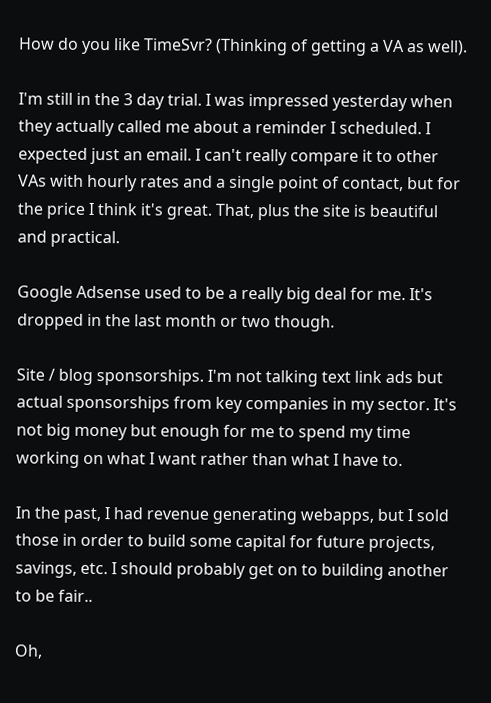How do you like TimeSvr? (Thinking of getting a VA as well).

I'm still in the 3 day trial. I was impressed yesterday when they actually called me about a reminder I scheduled. I expected just an email. I can't really compare it to other VAs with hourly rates and a single point of contact, but for the price I think it's great. That, plus the site is beautiful and practical.

Google Adsense used to be a really big deal for me. It's dropped in the last month or two though.

Site / blog sponsorships. I'm not talking text link ads but actual sponsorships from key companies in my sector. It's not big money but enough for me to spend my time working on what I want rather than what I have to.

In the past, I had revenue generating webapps, but I sold those in order to build some capital for future projects, savings, etc. I should probably get on to building another to be fair..

Oh,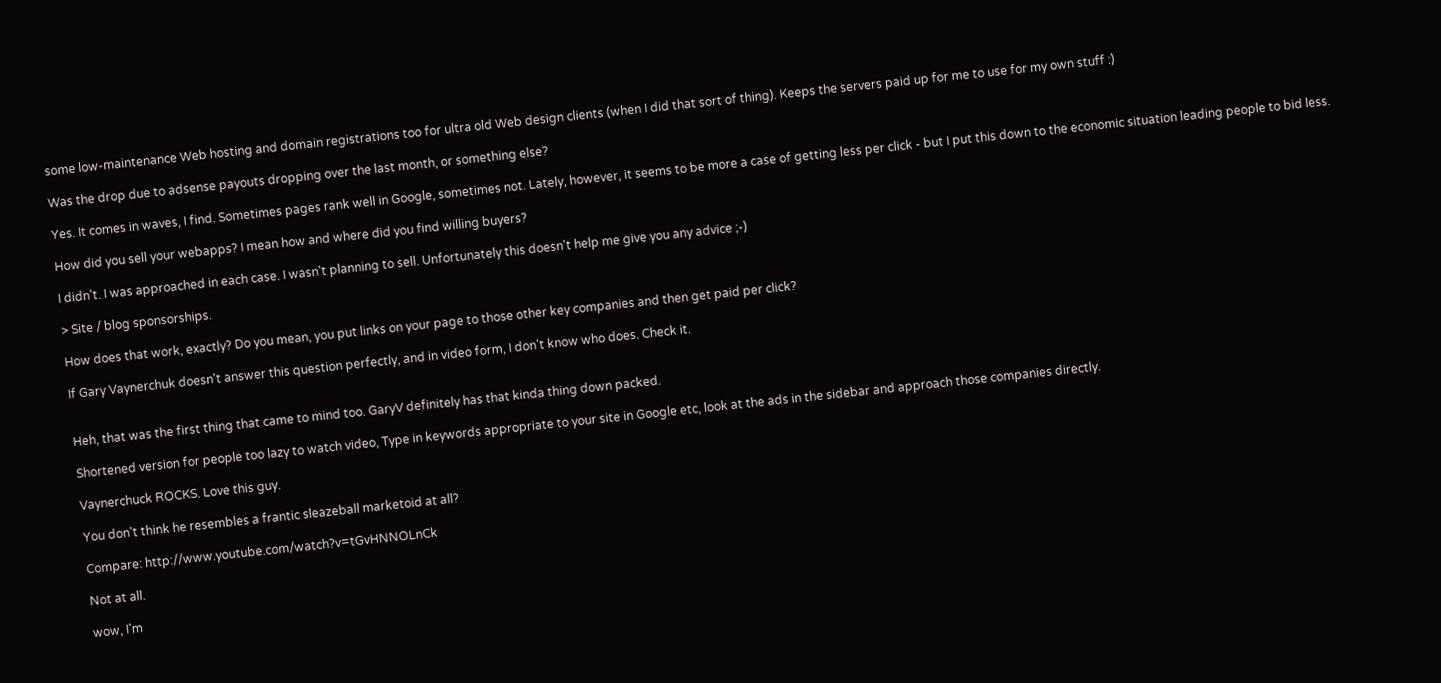some low-maintenance Web hosting and domain registrations too for ultra old Web design clients (when I did that sort of thing). Keeps the servers paid up for me to use for my own stuff :)

Was the drop due to adsense payouts dropping over the last month, or something else?

Yes. It comes in waves, I find. Sometimes pages rank well in Google, sometimes not. Lately, however, it seems to be more a case of getting less per click - but I put this down to the economic situation leading people to bid less.

How did you sell your webapps? I mean how and where did you find willing buyers?

I didn't. I was approached in each case. I wasn't planning to sell. Unfortunately this doesn't help me give you any advice ;-)

> Site / blog sponsorships.

How does that work, exactly? Do you mean, you put links on your page to those other key companies and then get paid per click?

If Gary Vaynerchuk doesn't answer this question perfectly, and in video form, I don't know who does. Check it.


Heh, that was the first thing that came to mind too. GaryV definitely has that kinda thing down packed.

Shortened version for people too lazy to watch video, Type in keywords appropriate to your site in Google etc, look at the ads in the sidebar and approach those companies directly.

Vaynerchuck ROCKS. Love this guy.

You don't think he resembles a frantic sleazeball marketoid at all?

Compare: http://www.youtube.com/watch?v=tGvHNNOLnCk

Not at all.

wow, I'm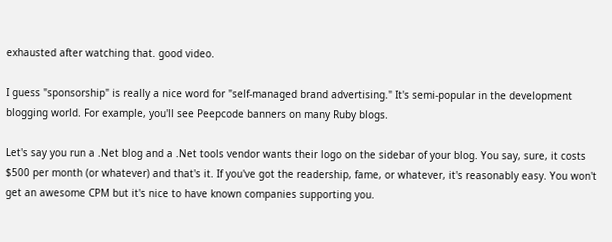exhausted after watching that. good video.

I guess "sponsorship" is really a nice word for "self-managed brand advertising." It's semi-popular in the development blogging world. For example, you'll see Peepcode banners on many Ruby blogs.

Let's say you run a .Net blog and a .Net tools vendor wants their logo on the sidebar of your blog. You say, sure, it costs $500 per month (or whatever) and that's it. If you've got the readership, fame, or whatever, it's reasonably easy. You won't get an awesome CPM but it's nice to have known companies supporting you.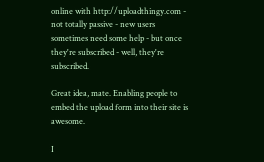online with http://uploadthingy.com - not totally passive - new users sometimes need some help - but once they're subscribed - well, they're subscribed.

Great idea, mate. Enabling people to embed the upload form into their site is awesome.

I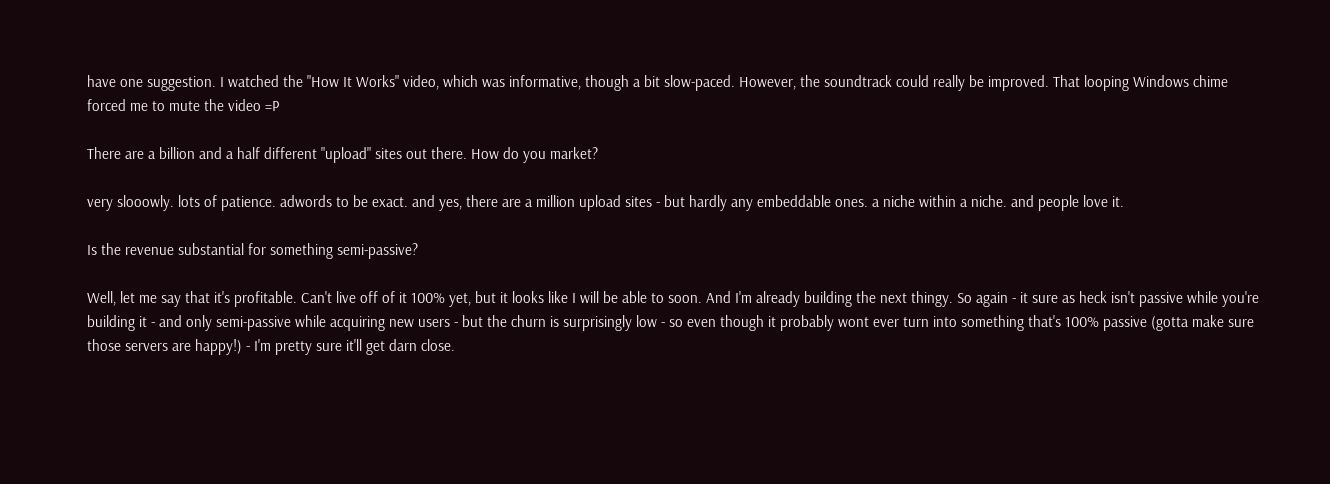have one suggestion. I watched the "How It Works" video, which was informative, though a bit slow-paced. However, the soundtrack could really be improved. That looping Windows chime forced me to mute the video =P

There are a billion and a half different "upload" sites out there. How do you market?

very slooowly. lots of patience. adwords to be exact. and yes, there are a million upload sites - but hardly any embeddable ones. a niche within a niche. and people love it.

Is the revenue substantial for something semi-passive?

Well, let me say that it's profitable. Can't live off of it 100% yet, but it looks like I will be able to soon. And I'm already building the next thingy. So again - it sure as heck isn't passive while you're building it - and only semi-passive while acquiring new users - but the churn is surprisingly low - so even though it probably wont ever turn into something that's 100% passive (gotta make sure those servers are happy!) - I'm pretty sure it'll get darn close.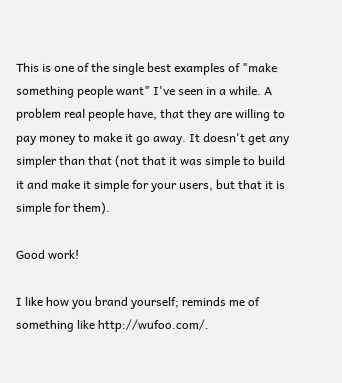This is one of the single best examples of "make something people want" I've seen in a while. A problem real people have, that they are willing to pay money to make it go away. It doesn't get any simpler than that (not that it was simple to build it and make it simple for your users, but that it is simple for them).

Good work!

I like how you brand yourself; reminds me of something like http://wufoo.com/.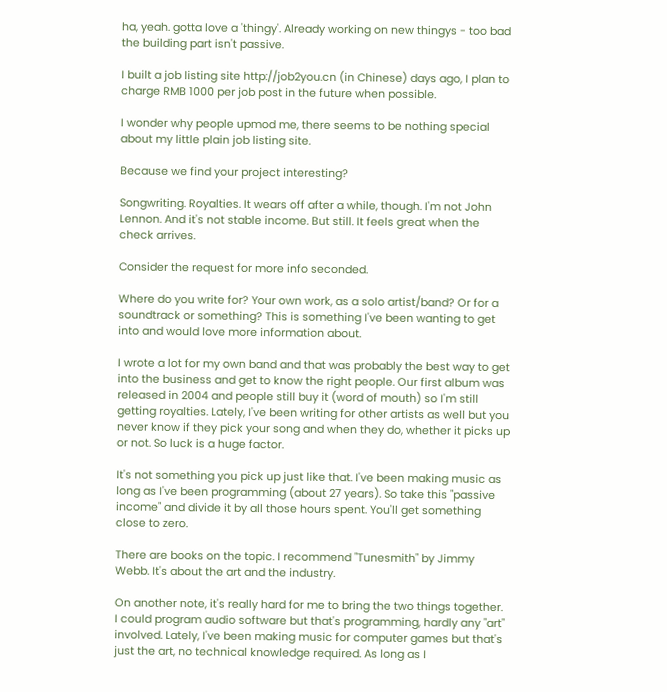ha, yeah. gotta love a 'thingy'. Already working on new thingys - too bad the building part isn't passive.

I built a job listing site http://job2you.cn (in Chinese) days ago, I plan to charge RMB 1000 per job post in the future when possible.

I wonder why people upmod me, there seems to be nothing special about my little plain job listing site.

Because we find your project interesting?

Songwriting. Royalties. It wears off after a while, though. I'm not John Lennon. And it's not stable income. But still. It feels great when the check arrives.

Consider the request for more info seconded.

Where do you write for? Your own work, as a solo artist/band? Or for a soundtrack or something? This is something I've been wanting to get into and would love more information about.

I wrote a lot for my own band and that was probably the best way to get into the business and get to know the right people. Our first album was released in 2004 and people still buy it (word of mouth) so I'm still getting royalties. Lately, I've been writing for other artists as well but you never know if they pick your song and when they do, whether it picks up or not. So luck is a huge factor.

It's not something you pick up just like that. I've been making music as long as I've been programming (about 27 years). So take this "passive income" and divide it by all those hours spent. You'll get something close to zero.

There are books on the topic. I recommend "Tunesmith" by Jimmy Webb. It's about the art and the industry.

On another note, it's really hard for me to bring the two things together. I could program audio software but that's programming, hardly any "art" involved. Lately, I've been making music for computer games but that's just the art, no technical knowledge required. As long as I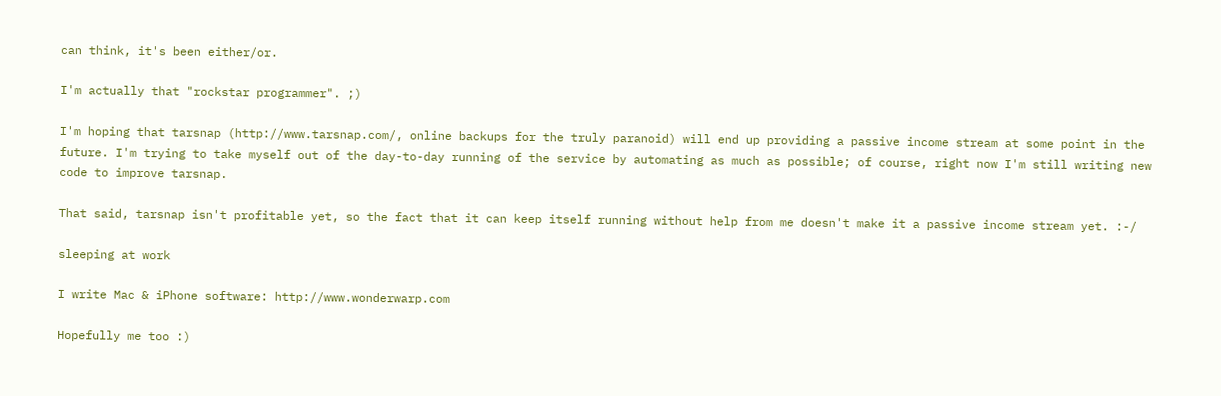can think, it's been either/or.

I'm actually that "rockstar programmer". ;)

I'm hoping that tarsnap (http://www.tarsnap.com/, online backups for the truly paranoid) will end up providing a passive income stream at some point in the future. I'm trying to take myself out of the day-to-day running of the service by automating as much as possible; of course, right now I'm still writing new code to improve tarsnap.

That said, tarsnap isn't profitable yet, so the fact that it can keep itself running without help from me doesn't make it a passive income stream yet. :-/

sleeping at work

I write Mac & iPhone software: http://www.wonderwarp.com

Hopefully me too :)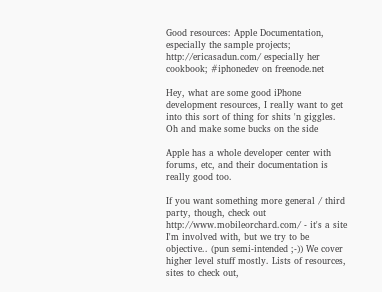Good resources: Apple Documentation, especially the sample projects; http://ericasadun.com/ especially her cookbook; #iphonedev on freenode.net

Hey, what are some good iPhone development resources, I really want to get into this sort of thing for shits 'n giggles. Oh and make some bucks on the side

Apple has a whole developer center with forums, etc, and their documentation is really good too.

If you want something more general / third party, though, check out http://www.mobileorchard.com/ - it's a site I'm involved with, but we try to be objective.. (pun semi-intended ;-)) We cover higher level stuff mostly. Lists of resources, sites to check out,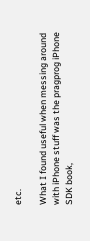etc.

What I found useful when messing around with iPhone stuff was the pragprog iPhone SDK book,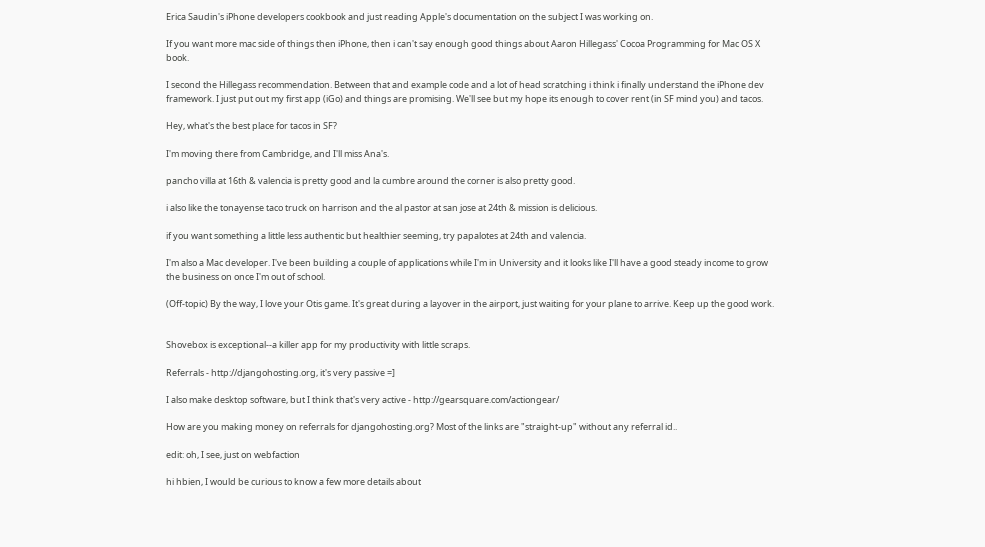Erica Saudin's iPhone developers cookbook and just reading Apple's documentation on the subject I was working on.

If you want more mac side of things then iPhone, then i can't say enough good things about Aaron Hillegass' Cocoa Programming for Mac OS X book.

I second the Hillegass recommendation. Between that and example code and a lot of head scratching i think i finally understand the iPhone dev framework. I just put out my first app (iGo) and things are promising. We'll see but my hope its enough to cover rent (in SF mind you) and tacos.

Hey, what's the best place for tacos in SF?

I'm moving there from Cambridge, and I'll miss Ana's.

pancho villa at 16th & valencia is pretty good and la cumbre around the corner is also pretty good.

i also like the tonayense taco truck on harrison and the al pastor at san jose at 24th & mission is delicious.

if you want something a little less authentic but healthier seeming, try papalotes at 24th and valencia.

I'm also a Mac developer. I've been building a couple of applications while I'm in University and it looks like I'll have a good steady income to grow the business on once I'm out of school.

(Off-topic) By the way, I love your Otis game. It's great during a layover in the airport, just waiting for your plane to arrive. Keep up the good work.


Shovebox is exceptional--a killer app for my productivity with little scraps.

Referrals - http://djangohosting.org, it's very passive =]

I also make desktop software, but I think that's very active - http://gearsquare.com/actiongear/

How are you making money on referrals for djangohosting.org? Most of the links are "straight-up" without any referral id..

edit: oh, I see, just on webfaction

hi hbien, I would be curious to know a few more details about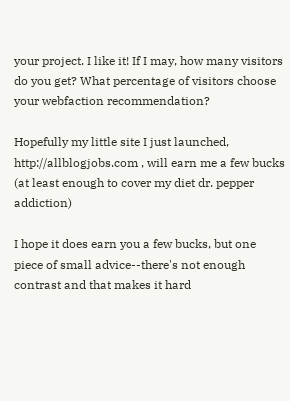your project. I like it! If I may, how many visitors do you get? What percentage of visitors choose your webfaction recommendation?

Hopefully my little site I just launched, http://allblogjobs.com , will earn me a few bucks (at least enough to cover my diet dr. pepper addiction)

I hope it does earn you a few bucks, but one piece of small advice--there's not enough contrast and that makes it hard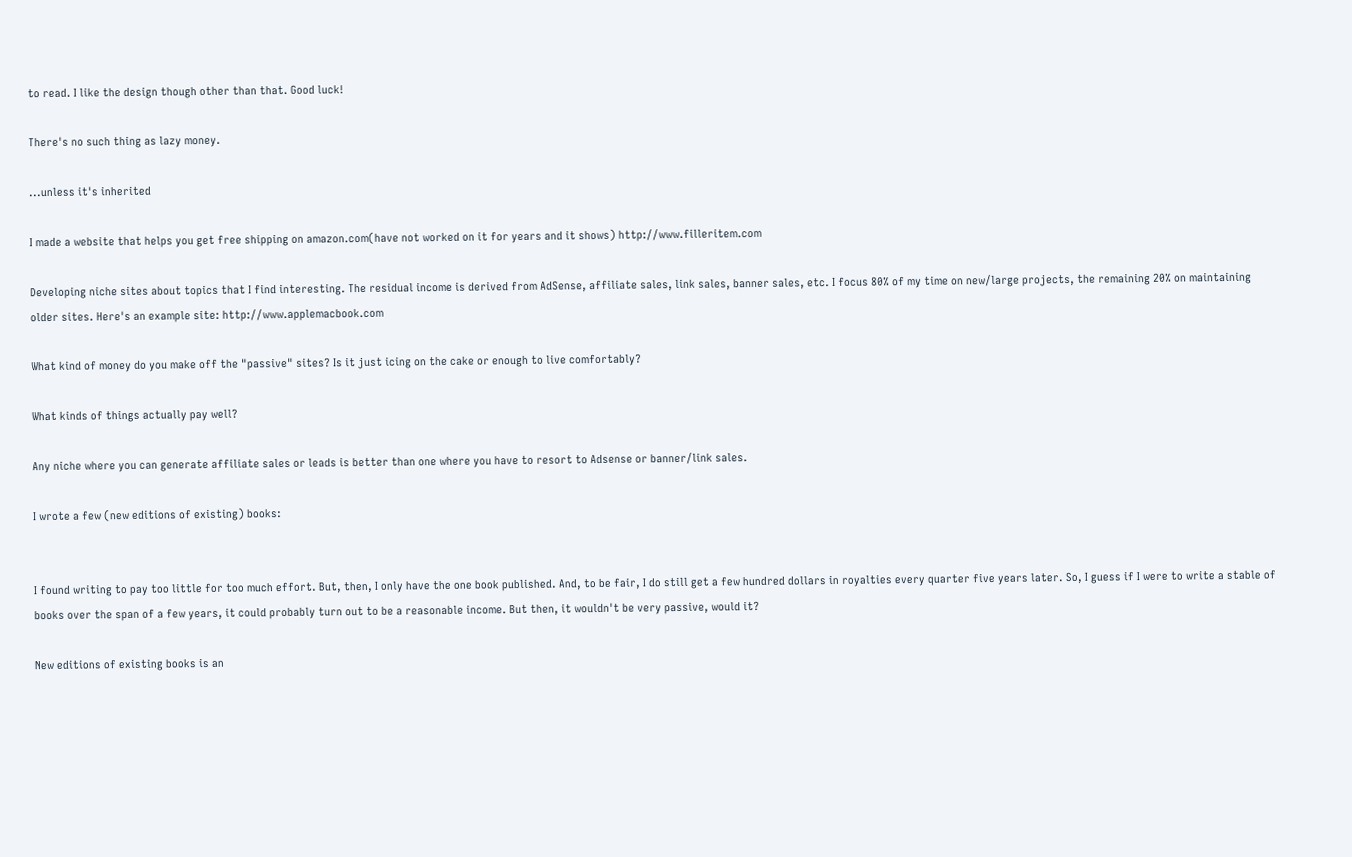to read. I like the design though other than that. Good luck!

There's no such thing as lazy money.

...unless it's inherited

I made a website that helps you get free shipping on amazon.com(have not worked on it for years and it shows) http://www.filleritem.com

Developing niche sites about topics that I find interesting. The residual income is derived from AdSense, affiliate sales, link sales, banner sales, etc. I focus 80% of my time on new/large projects, the remaining 20% on maintaining older sites. Here's an example site: http://www.applemacbook.com

What kind of money do you make off the "passive" sites? Is it just icing on the cake or enough to live comfortably?

What kinds of things actually pay well?

Any niche where you can generate affiliate sales or leads is better than one where you have to resort to Adsense or banner/link sales.

I wrote a few (new editions of existing) books:


I found writing to pay too little for too much effort. But, then, I only have the one book published. And, to be fair, I do still get a few hundred dollars in royalties every quarter five years later. So, I guess if I were to write a stable of books over the span of a few years, it could probably turn out to be a reasonable income. But then, it wouldn't be very passive, would it?

New editions of existing books is an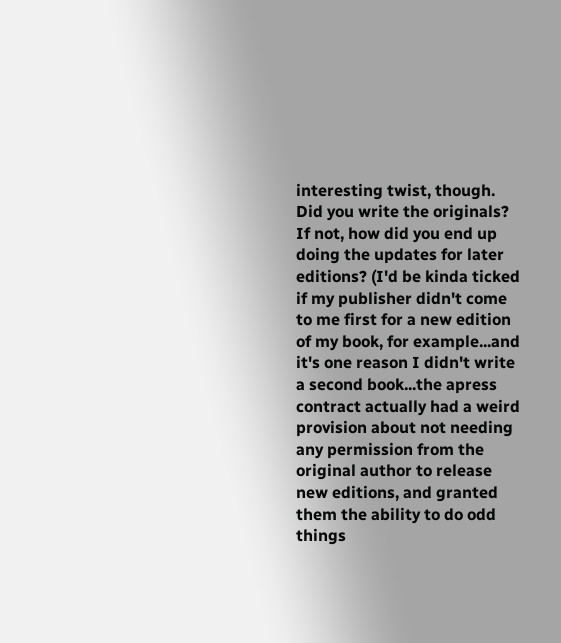interesting twist, though. Did you write the originals? If not, how did you end up doing the updates for later editions? (I'd be kinda ticked if my publisher didn't come to me first for a new edition of my book, for example...and it's one reason I didn't write a second book...the apress contract actually had a weird provision about not needing any permission from the original author to release new editions, and granted them the ability to do odd things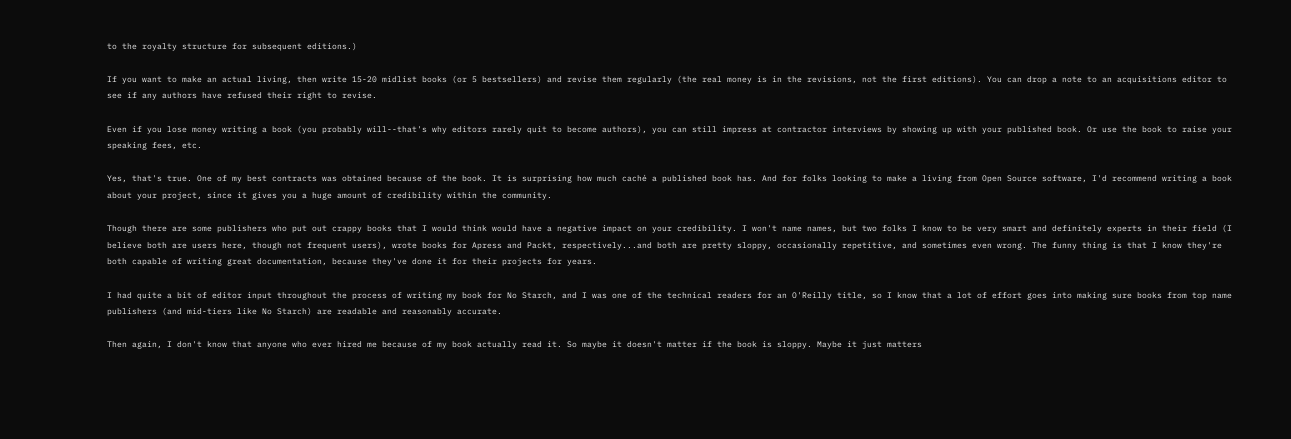to the royalty structure for subsequent editions.)

If you want to make an actual living, then write 15-20 midlist books (or 5 bestsellers) and revise them regularly (the real money is in the revisions, not the first editions). You can drop a note to an acquisitions editor to see if any authors have refused their right to revise.

Even if you lose money writing a book (you probably will--that's why editors rarely quit to become authors), you can still impress at contractor interviews by showing up with your published book. Or use the book to raise your speaking fees, etc.

Yes, that's true. One of my best contracts was obtained because of the book. It is surprising how much caché a published book has. And for folks looking to make a living from Open Source software, I'd recommend writing a book about your project, since it gives you a huge amount of credibility within the community.

Though there are some publishers who put out crappy books that I would think would have a negative impact on your credibility. I won't name names, but two folks I know to be very smart and definitely experts in their field (I believe both are users here, though not frequent users), wrote books for Apress and Packt, respectively...and both are pretty sloppy, occasionally repetitive, and sometimes even wrong. The funny thing is that I know they're both capable of writing great documentation, because they've done it for their projects for years.

I had quite a bit of editor input throughout the process of writing my book for No Starch, and I was one of the technical readers for an O'Reilly title, so I know that a lot of effort goes into making sure books from top name publishers (and mid-tiers like No Starch) are readable and reasonably accurate.

Then again, I don't know that anyone who ever hired me because of my book actually read it. So maybe it doesn't matter if the book is sloppy. Maybe it just matters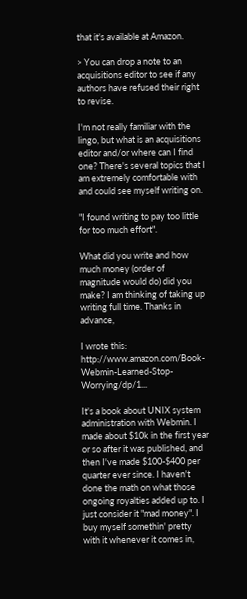that it's available at Amazon.

> You can drop a note to an acquisitions editor to see if any authors have refused their right to revise.

I'm not really familiar with the lingo, but what is an acquisitions editor and/or where can I find one? There's several topics that I am extremely comfortable with and could see myself writing on.

"I found writing to pay too little for too much effort".

What did you write and how much money (order of magnitude would do) did you make? I am thinking of taking up writing full time. Thanks in advance,

I wrote this: http://www.amazon.com/Book-Webmin-Learned-Stop-Worrying/dp/1...

It's a book about UNIX system administration with Webmin. I made about $10k in the first year or so after it was published, and then I've made $100-$400 per quarter ever since. I haven't done the math on what those ongoing royalties added up to. I just consider it "mad money". I buy myself somethin' pretty with it whenever it comes in,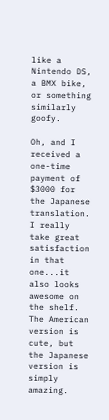like a Nintendo DS, a BMX bike, or something similarly goofy.

Oh, and I received a one-time payment of $3000 for the Japanese translation. I really take great satisfaction in that one...it also looks awesome on the shelf. The American version is cute, but the Japanese version is simply amazing.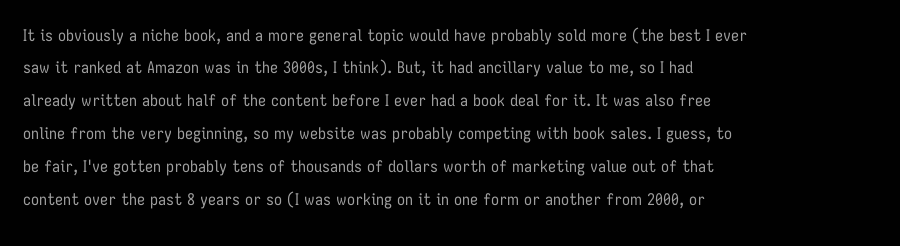It is obviously a niche book, and a more general topic would have probably sold more (the best I ever saw it ranked at Amazon was in the 3000s, I think). But, it had ancillary value to me, so I had already written about half of the content before I ever had a book deal for it. It was also free online from the very beginning, so my website was probably competing with book sales. I guess, to be fair, I've gotten probably tens of thousands of dollars worth of marketing value out of that content over the past 8 years or so (I was working on it in one form or another from 2000, or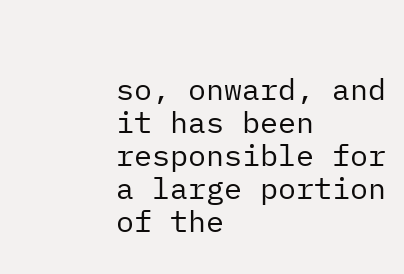so, onward, and it has been responsible for a large portion of the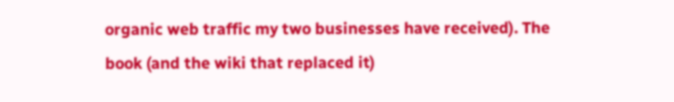organic web traffic my two businesses have received). The book (and the wiki that replaced it)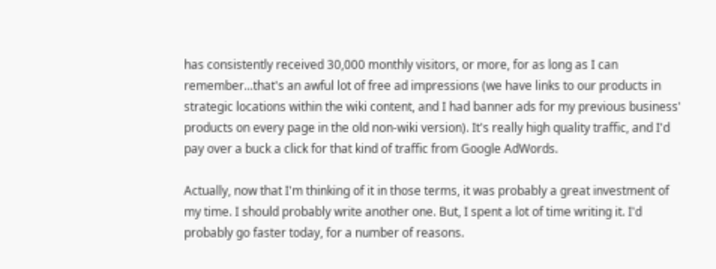has consistently received 30,000 monthly visitors, or more, for as long as I can remember...that's an awful lot of free ad impressions (we have links to our products in strategic locations within the wiki content, and I had banner ads for my previous business' products on every page in the old non-wiki version). It's really high quality traffic, and I'd pay over a buck a click for that kind of traffic from Google AdWords.

Actually, now that I'm thinking of it in those terms, it was probably a great investment of my time. I should probably write another one. But, I spent a lot of time writing it. I'd probably go faster today, for a number of reasons.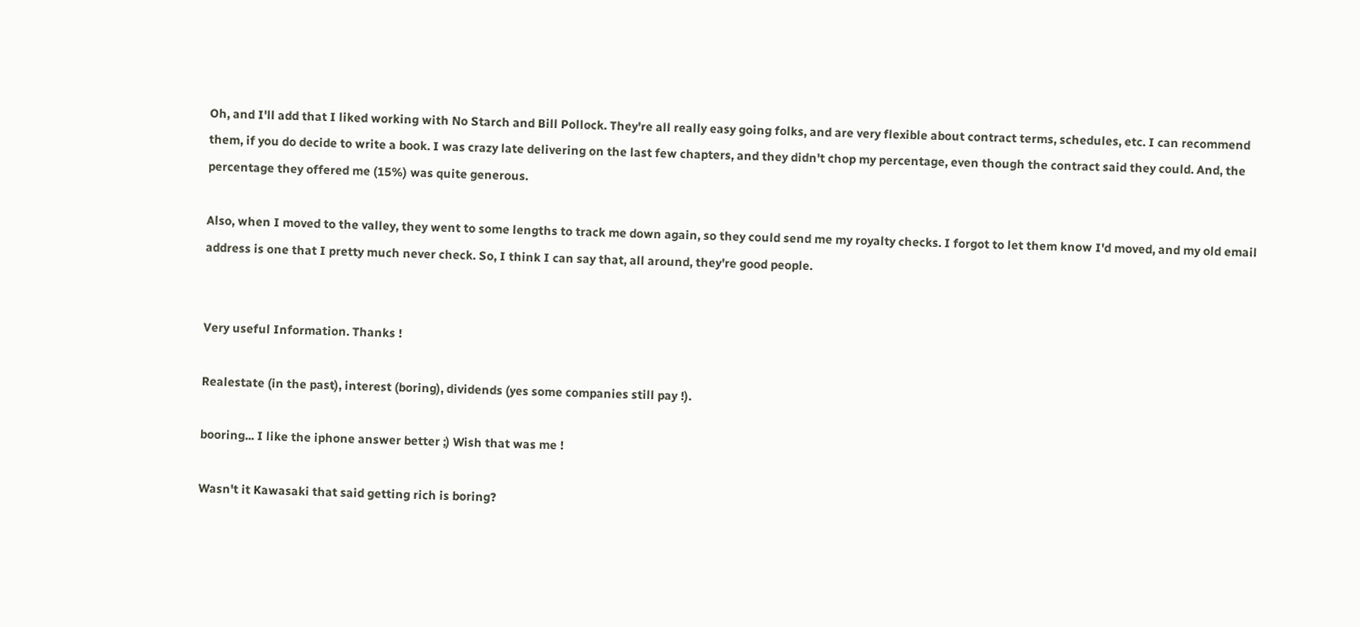Oh, and I'll add that I liked working with No Starch and Bill Pollock. They're all really easy going folks, and are very flexible about contract terms, schedules, etc. I can recommend them, if you do decide to write a book. I was crazy late delivering on the last few chapters, and they didn't chop my percentage, even though the contract said they could. And, the percentage they offered me (15%) was quite generous.

Also, when I moved to the valley, they went to some lengths to track me down again, so they could send me my royalty checks. I forgot to let them know I'd moved, and my old email address is one that I pretty much never check. So, I think I can say that, all around, they're good people.


Very useful Information. Thanks !

Realestate (in the past), interest (boring), dividends (yes some companies still pay !).

booring... I like the iphone answer better ;) Wish that was me !

Wasn't it Kawasaki that said getting rich is boring?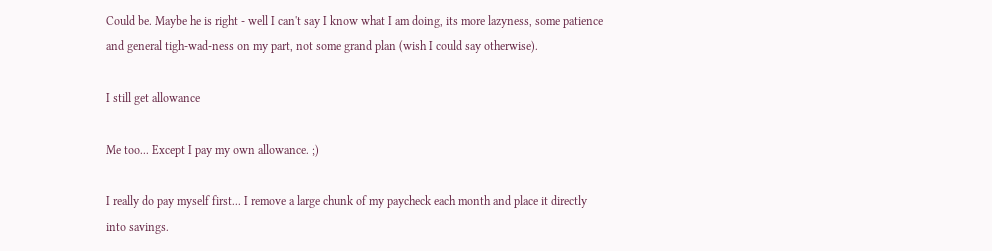Could be. Maybe he is right - well I can't say I know what I am doing, its more lazyness, some patience and general tigh-wad-ness on my part, not some grand plan (wish I could say otherwise).

I still get allowance

Me too... Except I pay my own allowance. ;)

I really do pay myself first... I remove a large chunk of my paycheck each month and place it directly into savings.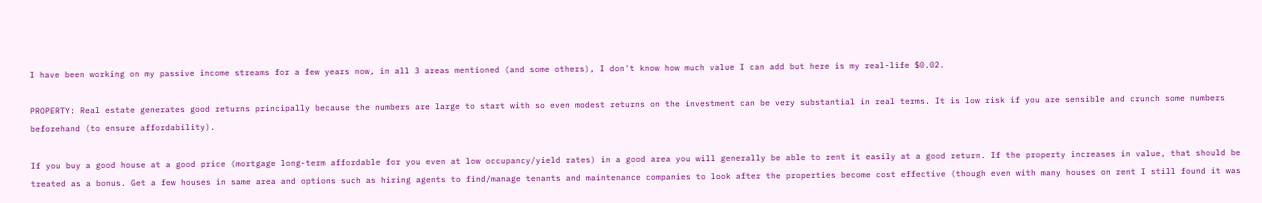I have been working on my passive income streams for a few years now, in all 3 areas mentioned (and some others), I don't know how much value I can add but here is my real-life $0.02.

PROPERTY: Real estate generates good returns principally because the numbers are large to start with so even modest returns on the investment can be very substantial in real terms. It is low risk if you are sensible and crunch some numbers beforehand (to ensure affordability).

If you buy a good house at a good price (mortgage long-term affordable for you even at low occupancy/yield rates) in a good area you will generally be able to rent it easily at a good return. If the property increases in value, that should be treated as a bonus. Get a few houses in same area and options such as hiring agents to find/manage tenants and maintenance companies to look after the properties become cost effective (though even with many houses on rent I still found it was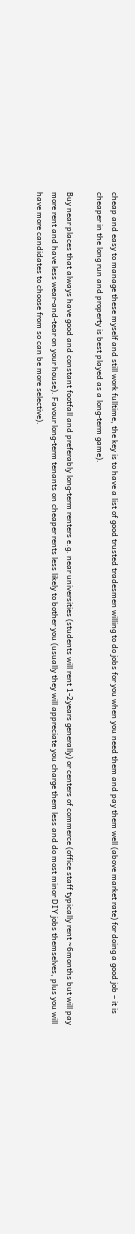cheap and easy to manage these myself and still work fulltime, the key is to have a list of good trusted tradesmen willing to do jobs for you when you need them and pay them well (above market rate) for doing a good job – it is cheaper in the long run and property is best played as a long-term game).

Buy near places that always have good and constant footfall and preferably long-term renters e.g. near universities (students will rent 1-2years generally) or centers of commerce (office staff typically rent ~6months but will pay more rent and have less wear-and-tear on your house). Favour long-term tenants on cheaper rents less likely to bother you (usually they will appreciate you charge them less and do most minor DIY jobs themselves, plus you will have more candidates to choose from so can be more selective).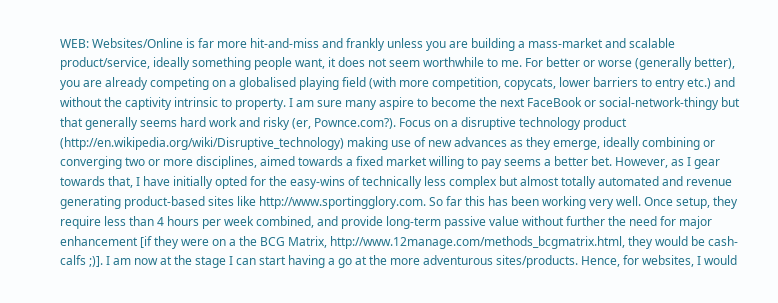WEB: Websites/Online is far more hit-and-miss and frankly unless you are building a mass-market and scalable product/service, ideally something people want, it does not seem worthwhile to me. For better or worse (generally better), you are already competing on a globalised playing field (with more competition, copycats, lower barriers to entry etc.) and without the captivity intrinsic to property. I am sure many aspire to become the next FaceBook or social-network-thingy but that generally seems hard work and risky (er, Pownce.com?). Focus on a disruptive technology product (http://en.wikipedia.org/wiki/Disruptive_technology) making use of new advances as they emerge, ideally combining or converging two or more disciplines, aimed towards a fixed market willing to pay seems a better bet. However, as I gear towards that, I have initially opted for the easy-wins of technically less complex but almost totally automated and revenue generating product-based sites like http://www.sportingglory.com. So far this has been working very well. Once setup, they require less than 4 hours per week combined, and provide long-term passive value without further the need for major enhancement [if they were on a the BCG Matrix, http://www.12manage.com/methods_bcgmatrix.html, they would be cash-calfs ;)]. I am now at the stage I can start having a go at the more adventurous sites/products. Hence, for websites, I would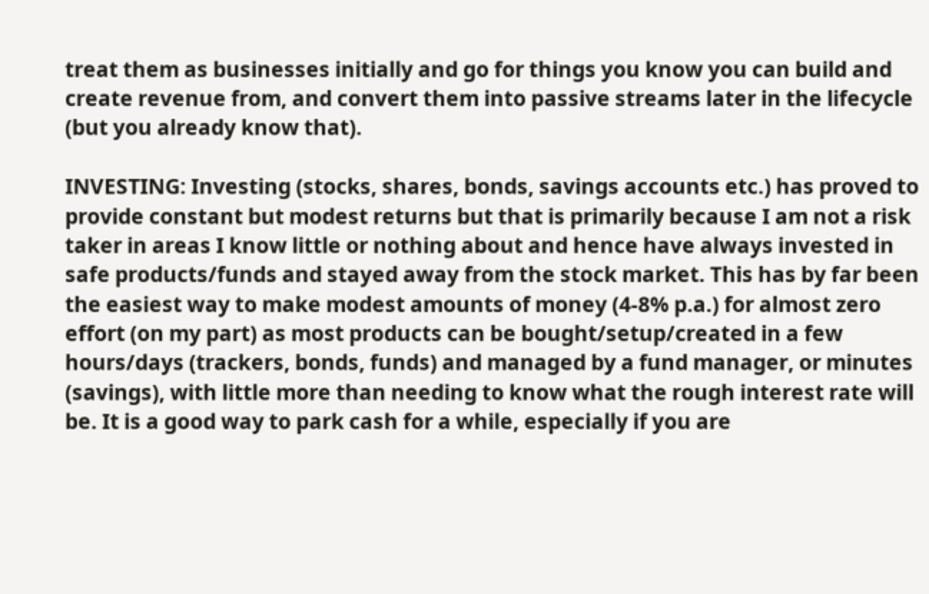treat them as businesses initially and go for things you know you can build and create revenue from, and convert them into passive streams later in the lifecycle (but you already know that).

INVESTING: Investing (stocks, shares, bonds, savings accounts etc.) has proved to provide constant but modest returns but that is primarily because I am not a risk taker in areas I know little or nothing about and hence have always invested in safe products/funds and stayed away from the stock market. This has by far been the easiest way to make modest amounts of money (4-8% p.a.) for almost zero effort (on my part) as most products can be bought/setup/created in a few hours/days (trackers, bonds, funds) and managed by a fund manager, or minutes (savings), with little more than needing to know what the rough interest rate will be. It is a good way to park cash for a while, especially if you are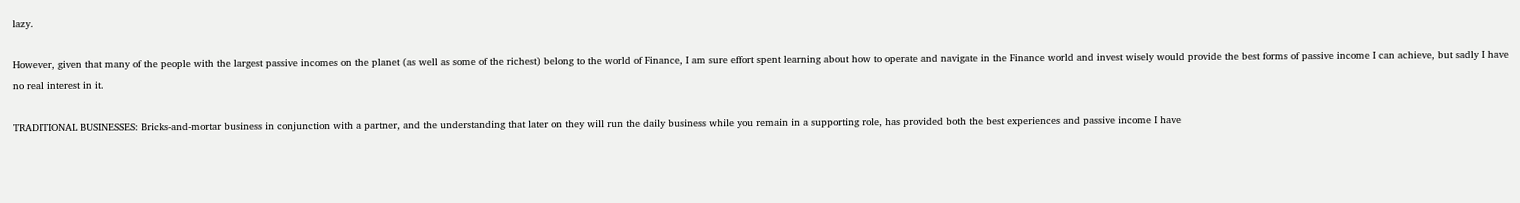lazy.

However, given that many of the people with the largest passive incomes on the planet (as well as some of the richest) belong to the world of Finance, I am sure effort spent learning about how to operate and navigate in the Finance world and invest wisely would provide the best forms of passive income I can achieve, but sadly I have no real interest in it.

TRADITIONAL BUSINESSES: Bricks-and-mortar business in conjunction with a partner, and the understanding that later on they will run the daily business while you remain in a supporting role, has provided both the best experiences and passive income I have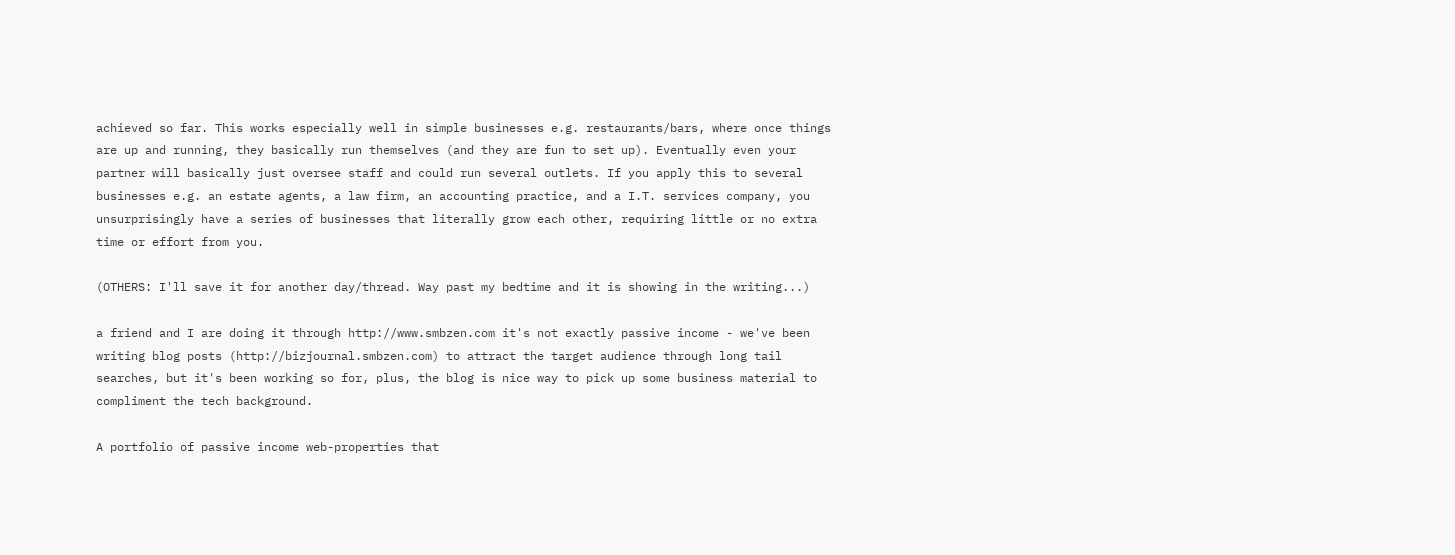achieved so far. This works especially well in simple businesses e.g. restaurants/bars, where once things are up and running, they basically run themselves (and they are fun to set up). Eventually even your partner will basically just oversee staff and could run several outlets. If you apply this to several businesses e.g. an estate agents, a law firm, an accounting practice, and a I.T. services company, you unsurprisingly have a series of businesses that literally grow each other, requiring little or no extra time or effort from you.

(OTHERS: I'll save it for another day/thread. Way past my bedtime and it is showing in the writing...)

a friend and I are doing it through http://www.smbzen.com it's not exactly passive income - we've been writing blog posts (http://bizjournal.smbzen.com) to attract the target audience through long tail searches, but it's been working so for, plus, the blog is nice way to pick up some business material to compliment the tech background.

A portfolio of passive income web-properties that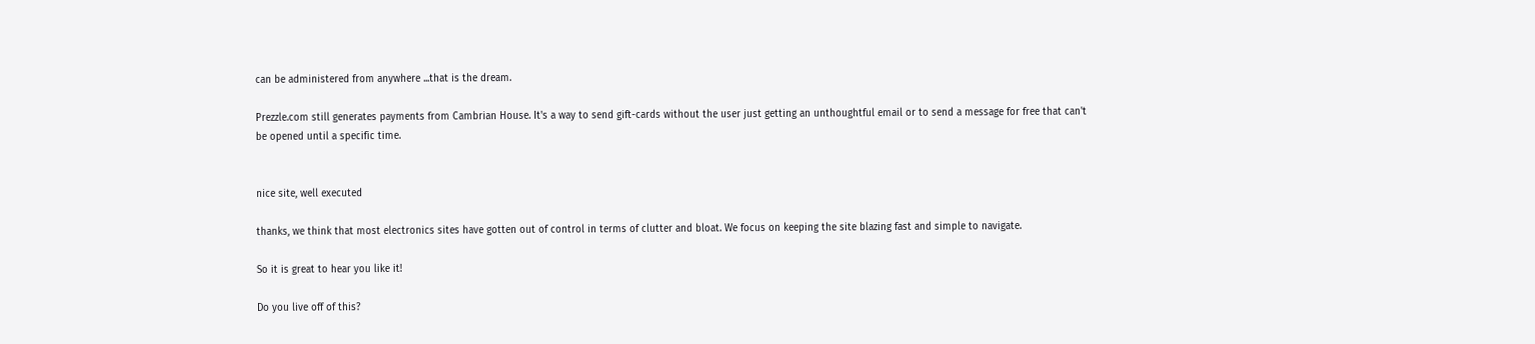can be administered from anywhere ...that is the dream.

Prezzle.com still generates payments from Cambrian House. It's a way to send gift-cards without the user just getting an unthoughtful email or to send a message for free that can't be opened until a specific time.


nice site, well executed

thanks, we think that most electronics sites have gotten out of control in terms of clutter and bloat. We focus on keeping the site blazing fast and simple to navigate.

So it is great to hear you like it!

Do you live off of this?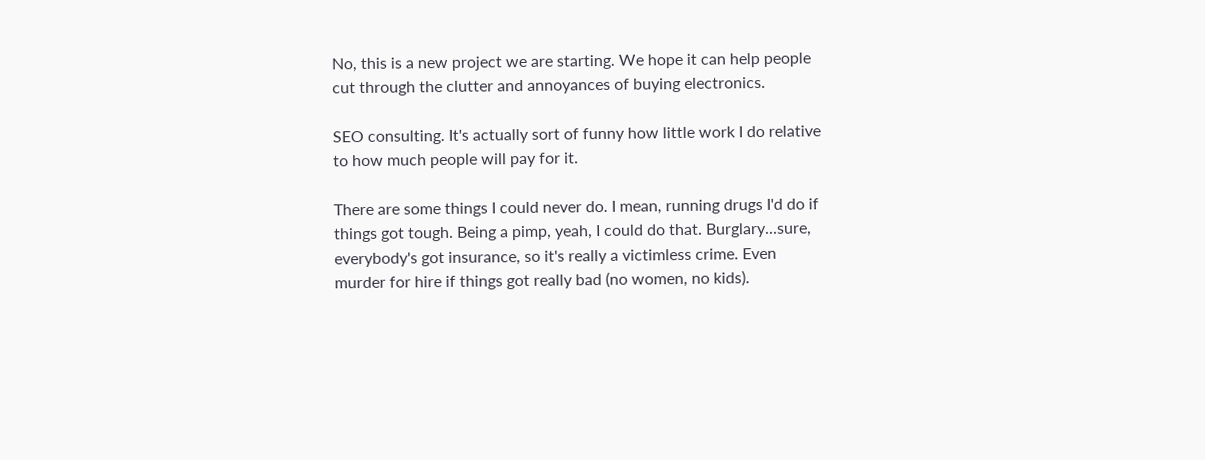No, this is a new project we are starting. We hope it can help people cut through the clutter and annoyances of buying electronics.

SEO consulting. It's actually sort of funny how little work I do relative to how much people will pay for it.

There are some things I could never do. I mean, running drugs I'd do if things got tough. Being a pimp, yeah, I could do that. Burglary...sure, everybody's got insurance, so it's really a victimless crime. Even murder for hire if things got really bad (no women, no kids).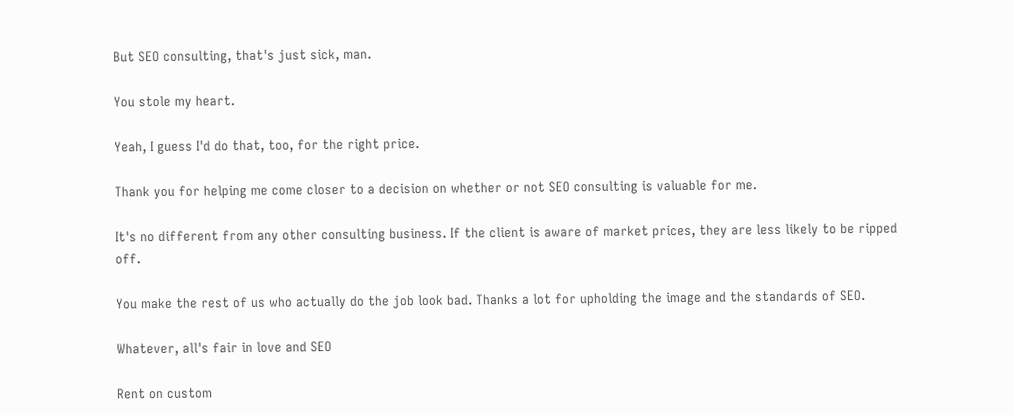But SEO consulting, that's just sick, man.

You stole my heart.

Yeah, I guess I'd do that, too, for the right price.

Thank you for helping me come closer to a decision on whether or not SEO consulting is valuable for me.

It's no different from any other consulting business. If the client is aware of market prices, they are less likely to be ripped off.

You make the rest of us who actually do the job look bad. Thanks a lot for upholding the image and the standards of SEO.

Whatever, all's fair in love and SEO

Rent on custom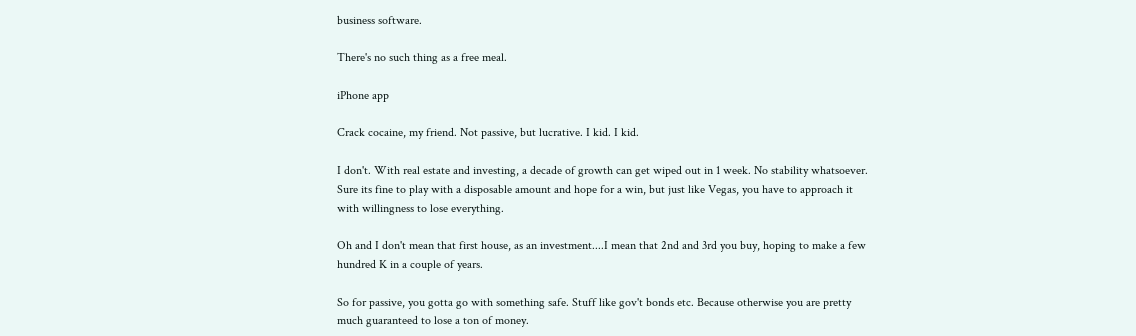business software.

There's no such thing as a free meal.

iPhone app

Crack cocaine, my friend. Not passive, but lucrative. I kid. I kid.

I don't. With real estate and investing, a decade of growth can get wiped out in 1 week. No stability whatsoever. Sure its fine to play with a disposable amount and hope for a win, but just like Vegas, you have to approach it with willingness to lose everything.

Oh and I don't mean that first house, as an investment....I mean that 2nd and 3rd you buy, hoping to make a few hundred K in a couple of years.

So for passive, you gotta go with something safe. Stuff like gov't bonds etc. Because otherwise you are pretty much guaranteed to lose a ton of money.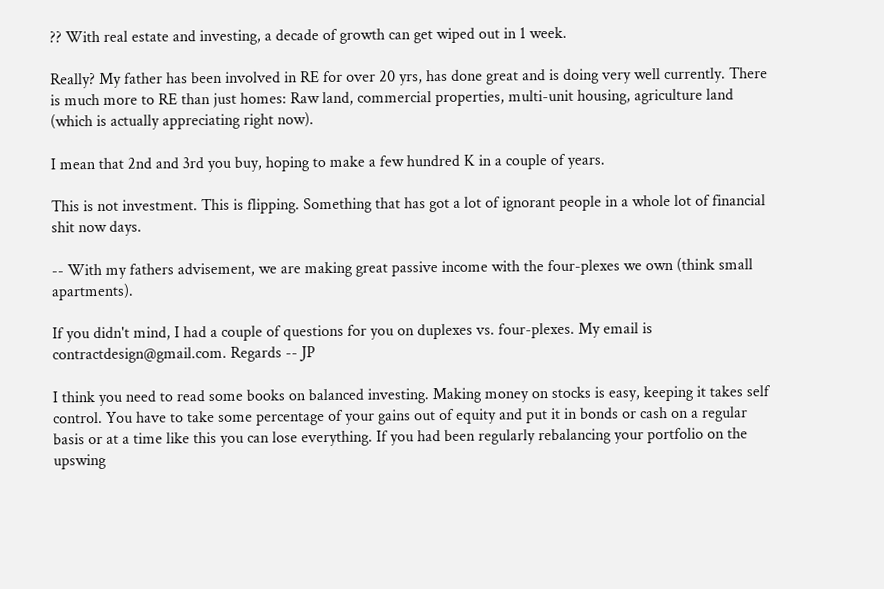?? With real estate and investing, a decade of growth can get wiped out in 1 week.

Really? My father has been involved in RE for over 20 yrs, has done great and is doing very well currently. There is much more to RE than just homes: Raw land, commercial properties, multi-unit housing, agriculture land (which is actually appreciating right now).

I mean that 2nd and 3rd you buy, hoping to make a few hundred K in a couple of years.

This is not investment. This is flipping. Something that has got a lot of ignorant people in a whole lot of financial shit now days.

-- With my fathers advisement, we are making great passive income with the four-plexes we own (think small apartments).

If you didn't mind, I had a couple of questions for you on duplexes vs. four-plexes. My email is contractdesign@gmail.com. Regards -- JP

I think you need to read some books on balanced investing. Making money on stocks is easy, keeping it takes self control. You have to take some percentage of your gains out of equity and put it in bonds or cash on a regular basis or at a time like this you can lose everything. If you had been regularly rebalancing your portfolio on the upswing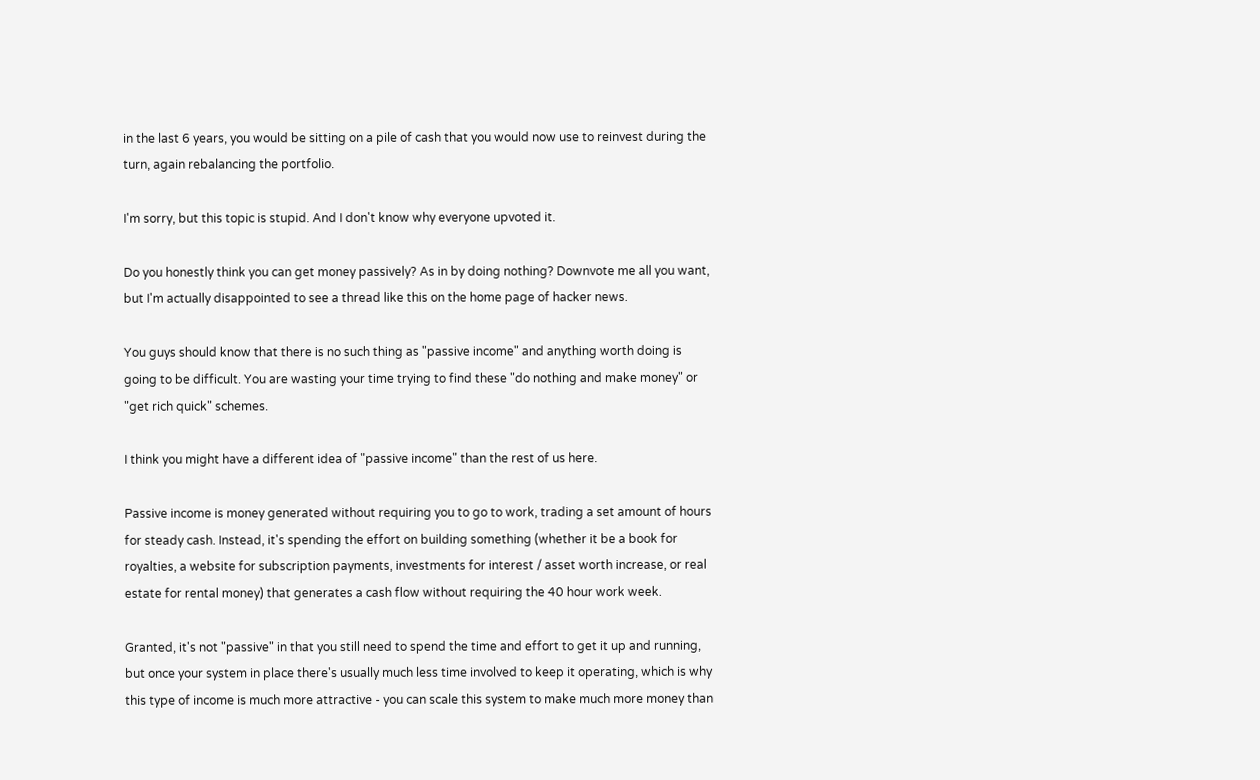in the last 6 years, you would be sitting on a pile of cash that you would now use to reinvest during the turn, again rebalancing the portfolio.

I'm sorry, but this topic is stupid. And I don't know why everyone upvoted it.

Do you honestly think you can get money passively? As in by doing nothing? Downvote me all you want, but I'm actually disappointed to see a thread like this on the home page of hacker news.

You guys should know that there is no such thing as "passive income" and anything worth doing is going to be difficult. You are wasting your time trying to find these "do nothing and make money" or "get rich quick" schemes.

I think you might have a different idea of "passive income" than the rest of us here.

Passive income is money generated without requiring you to go to work, trading a set amount of hours for steady cash. Instead, it's spending the effort on building something (whether it be a book for royalties, a website for subscription payments, investments for interest / asset worth increase, or real estate for rental money) that generates a cash flow without requiring the 40 hour work week.

Granted, it's not "passive" in that you still need to spend the time and effort to get it up and running, but once your system in place there's usually much less time involved to keep it operating, which is why this type of income is much more attractive - you can scale this system to make much more money than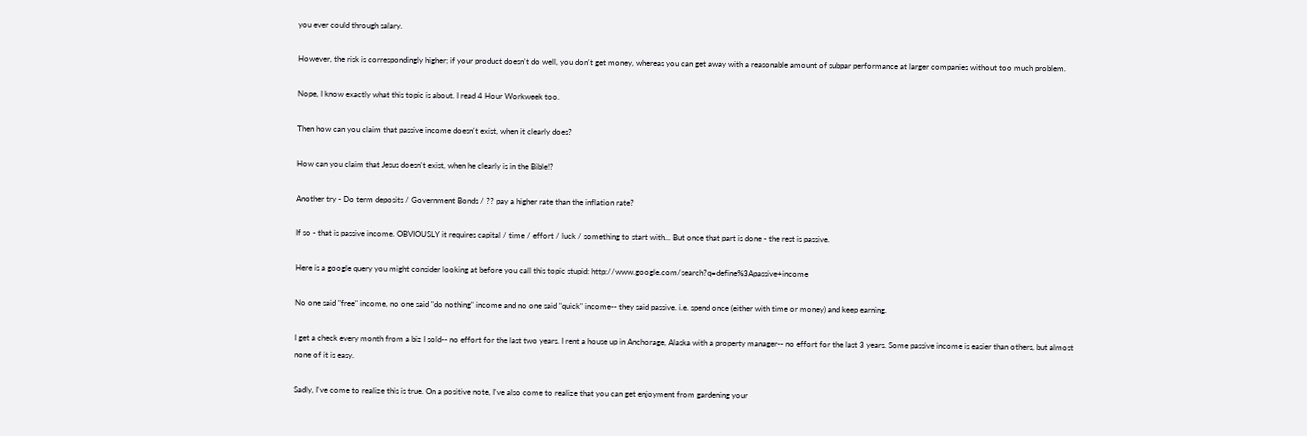you ever could through salary.

However, the risk is correspondingly higher; if your product doesn't do well, you don't get money, whereas you can get away with a reasonable amount of subpar performance at larger companies without too much problem.

Nope, I know exactly what this topic is about. I read 4 Hour Workweek too.

Then how can you claim that passive income doesn't exist, when it clearly does?

How can you claim that Jesus doesn't exist, when he clearly is in the Bible!?

Another try - Do term deposits / Government Bonds / ?? pay a higher rate than the inflation rate?

If so - that is passive income. OBVIOUSLY it requires capital / time / effort / luck / something to start with... But once that part is done - the rest is passive.

Here is a google query you might consider looking at before you call this topic stupid: http://www.google.com/search?q=define%3Apassive+income

No one said "free" income, no one said "do nothing" income and no one said "quick" income-- they said passive. i.e. spend once (either with time or money) and keep earning.

I get a check every month from a biz I sold-- no effort for the last two years. I rent a house up in Anchorage, Alaska with a property manager-- no effort for the last 3 years. Some passive income is easier than others, but almost none of it is easy.

Sadly, I've come to realize this is true. On a positive note, I've also come to realize that you can get enjoyment from gardening your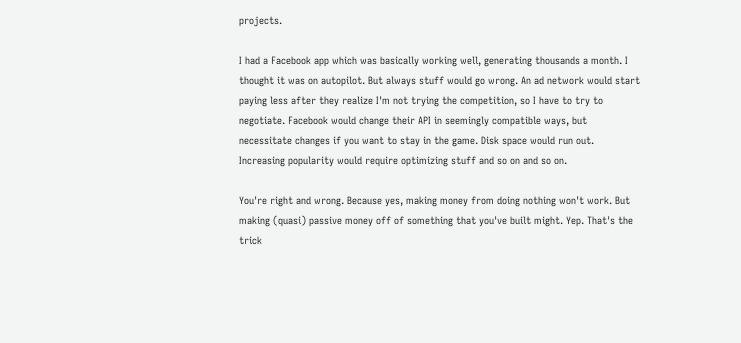projects.

I had a Facebook app which was basically working well, generating thousands a month. I thought it was on autopilot. But always stuff would go wrong. An ad network would start paying less after they realize I'm not trying the competition, so I have to try to negotiate. Facebook would change their API in seemingly compatible ways, but necessitate changes if you want to stay in the game. Disk space would run out. Increasing popularity would require optimizing stuff and so on and so on.

You're right and wrong. Because yes, making money from doing nothing won't work. But making (quasi) passive money off of something that you've built might. Yep. That's the trick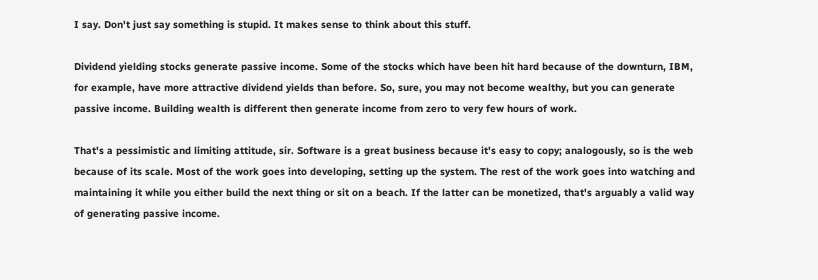I say. Don't just say something is stupid. It makes sense to think about this stuff.

Dividend yielding stocks generate passive income. Some of the stocks which have been hit hard because of the downturn, IBM, for example, have more attractive dividend yields than before. So, sure, you may not become wealthy, but you can generate passive income. Building wealth is different then generate income from zero to very few hours of work.

That's a pessimistic and limiting attitude, sir. Software is a great business because it's easy to copy; analogously, so is the web because of its scale. Most of the work goes into developing, setting up the system. The rest of the work goes into watching and maintaining it while you either build the next thing or sit on a beach. If the latter can be monetized, that's arguably a valid way of generating passive income.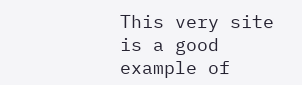This very site is a good example of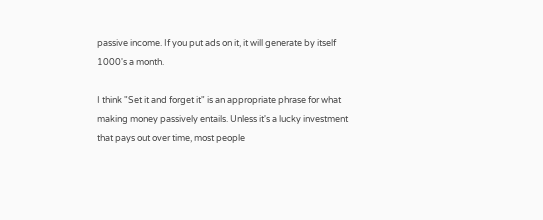passive income. If you put ads on it, it will generate by itself 1000's a month.

I think "Set it and forget it" is an appropriate phrase for what making money passively entails. Unless it's a lucky investment that pays out over time, most people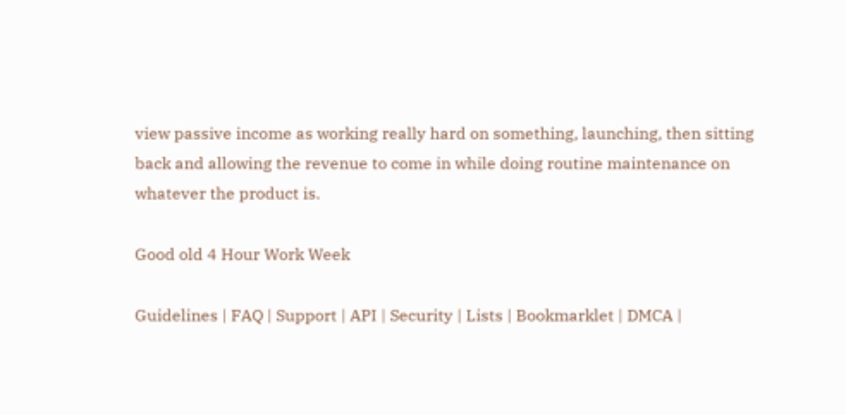view passive income as working really hard on something, launching, then sitting back and allowing the revenue to come in while doing routine maintenance on whatever the product is.

Good old 4 Hour Work Week

Guidelines | FAQ | Support | API | Security | Lists | Bookmarklet | DMCA |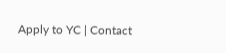Apply to YC | Contact